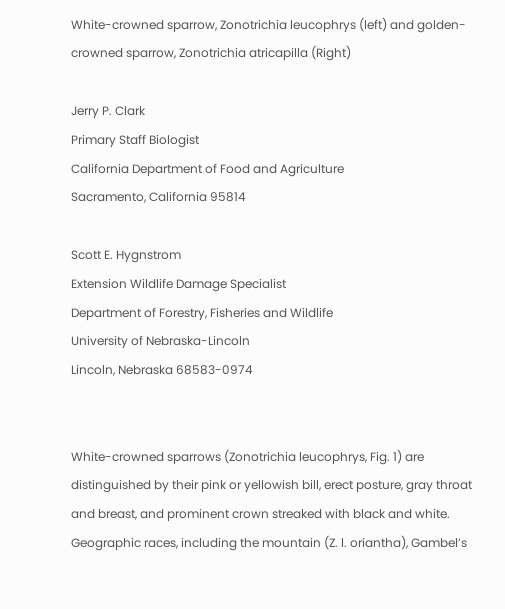White-crowned sparrow, Zonotrichia leucophrys (left) and golden-crowned sparrow, Zonotrichia atricapilla (Right)

Jerry P. Clark
Primary Staff Biologist
California Department of Food and Agriculture
Sacramento, California 95814

Scott E. Hygnstrom
Extension Wildlife Damage Specialist
Department of Forestry, Fisheries and Wildlife
University of Nebraska-Lincoln
Lincoln, Nebraska 68583-0974


White-crowned sparrows (Zonotrichia leucophrys, Fig. 1) are distinguished by their pink or yellowish bill, erect posture, gray throat and breast, and prominent crown streaked with black and white. Geographic races, including the mountain (Z. l. oriantha), Gambel’s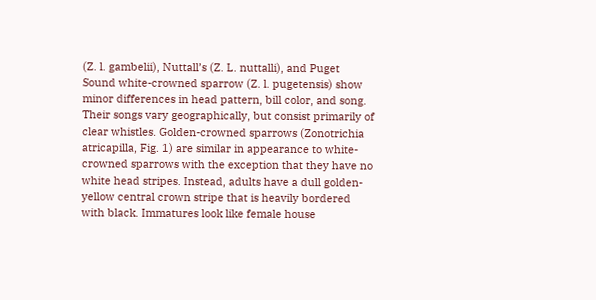(Z. l. gambelii), Nuttall’s (Z. L. nuttalli), and Puget Sound white-crowned sparrow (Z. l. pugetensis) show minor differences in head pattern, bill color, and song. Their songs vary geographically, but consist primarily of clear whistles. Golden-crowned sparrows (Zonotrichia atricapilla, Fig. 1) are similar in appearance to white-crowned sparrows with the exception that they have no white head stripes. Instead, adults have a dull golden-yellow central crown stripe that is heavily bordered with black. Immatures look like female house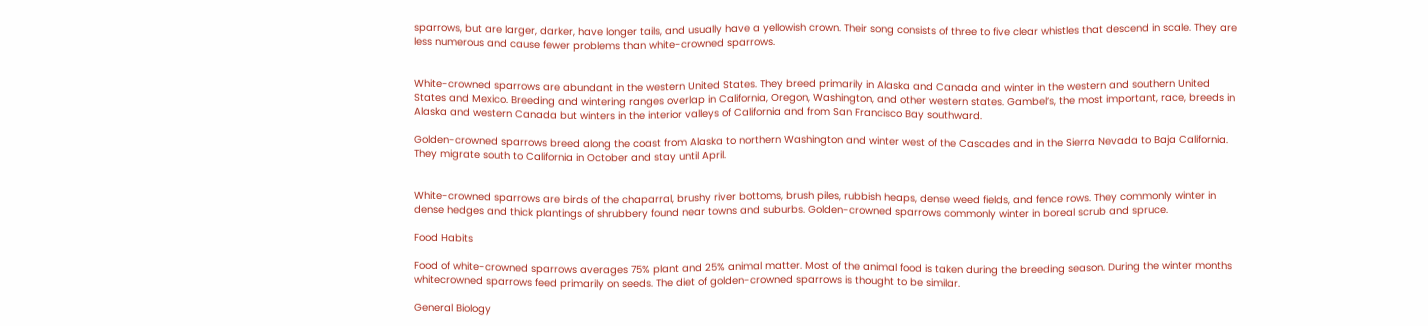sparrows, but are larger, darker, have longer tails, and usually have a yellowish crown. Their song consists of three to five clear whistles that descend in scale. They are less numerous and cause fewer problems than white-crowned sparrows.


White-crowned sparrows are abundant in the western United States. They breed primarily in Alaska and Canada and winter in the western and southern United States and Mexico. Breeding and wintering ranges overlap in California, Oregon, Washington, and other western states. Gambel’s, the most important, race, breeds in Alaska and western Canada but winters in the interior valleys of California and from San Francisco Bay southward.

Golden-crowned sparrows breed along the coast from Alaska to northern Washington and winter west of the Cascades and in the Sierra Nevada to Baja California. They migrate south to California in October and stay until April.


White-crowned sparrows are birds of the chaparral, brushy river bottoms, brush piles, rubbish heaps, dense weed fields, and fence rows. They commonly winter in dense hedges and thick plantings of shrubbery found near towns and suburbs. Golden-crowned sparrows commonly winter in boreal scrub and spruce.

Food Habits

Food of white-crowned sparrows averages 75% plant and 25% animal matter. Most of the animal food is taken during the breeding season. During the winter months whitecrowned sparrows feed primarily on seeds. The diet of golden-crowned sparrows is thought to be similar.

General Biology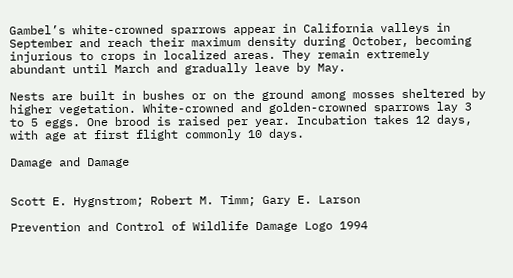Gambel’s white-crowned sparrows appear in California valleys in September and reach their maximum density during October, becoming injurious to crops in localized areas. They remain extremely abundant until March and gradually leave by May.

Nests are built in bushes or on the ground among mosses sheltered by higher vegetation. White-crowned and golden-crowned sparrows lay 3 to 5 eggs. One brood is raised per year. Incubation takes 12 days, with age at first flight commonly 10 days.

Damage and Damage


Scott E. Hygnstrom; Robert M. Timm; Gary E. Larson

Prevention and Control of Wildlife Damage Logo 1994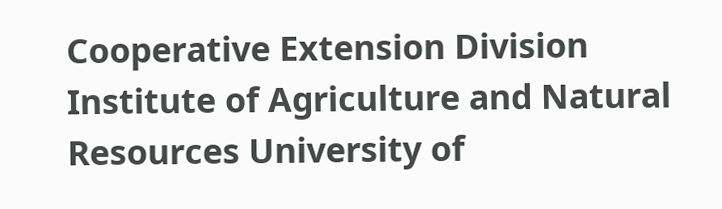Cooperative Extension Division Institute of Agriculture and Natural Resources University of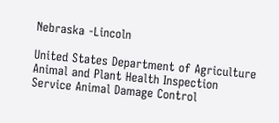Nebraska -Lincoln

United States Department of Agriculture Animal and Plant Health Inspection Service Animal Damage Control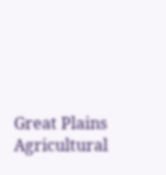Great Plains Agricultural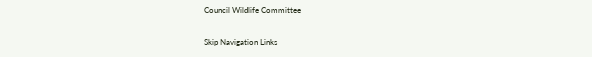Council Wildlife Committee

Skip Navigation Links